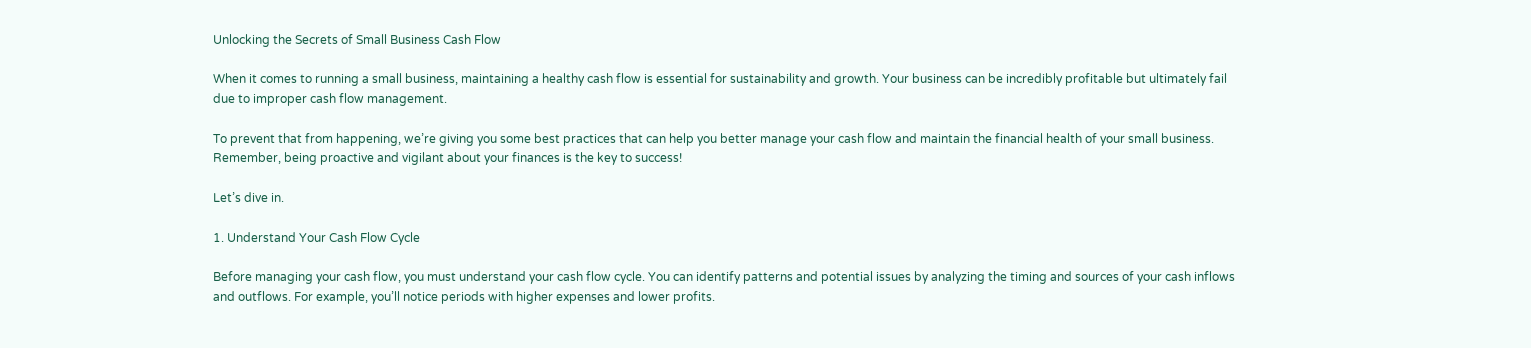Unlocking the Secrets of Small Business Cash Flow

When it comes to running a small business, maintaining a healthy cash flow is essential for sustainability and growth. Your business can be incredibly profitable but ultimately fail due to improper cash flow management.

To prevent that from happening, we’re giving you some best practices that can help you better manage your cash flow and maintain the financial health of your small business. Remember, being proactive and vigilant about your finances is the key to success!

Let’s dive in.

1. Understand Your Cash Flow Cycle

Before managing your cash flow, you must understand your cash flow cycle. You can identify patterns and potential issues by analyzing the timing and sources of your cash inflows and outflows. For example, you’ll notice periods with higher expenses and lower profits.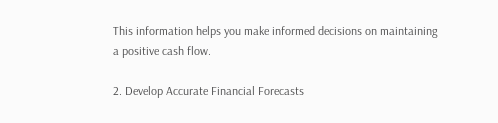This information helps you make informed decisions on maintaining a positive cash flow.

2. Develop Accurate Financial Forecasts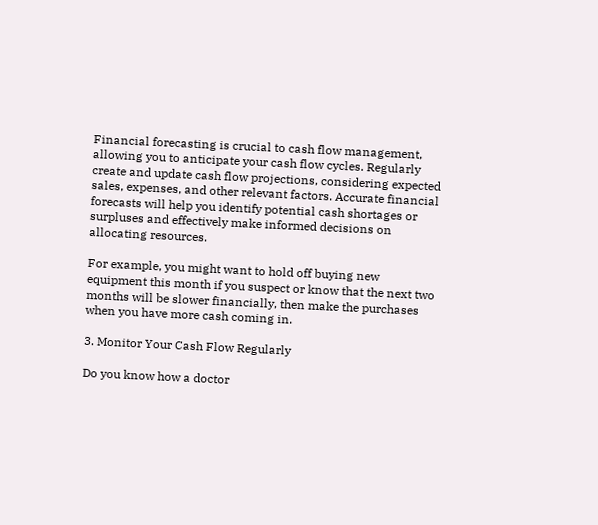Financial forecasting is crucial to cash flow management, allowing you to anticipate your cash flow cycles. Regularly create and update cash flow projections, considering expected sales, expenses, and other relevant factors. Accurate financial forecasts will help you identify potential cash shortages or surpluses and effectively make informed decisions on allocating resources.

For example, you might want to hold off buying new equipment this month if you suspect or know that the next two months will be slower financially, then make the purchases when you have more cash coming in.

3. Monitor Your Cash Flow Regularly

Do you know how a doctor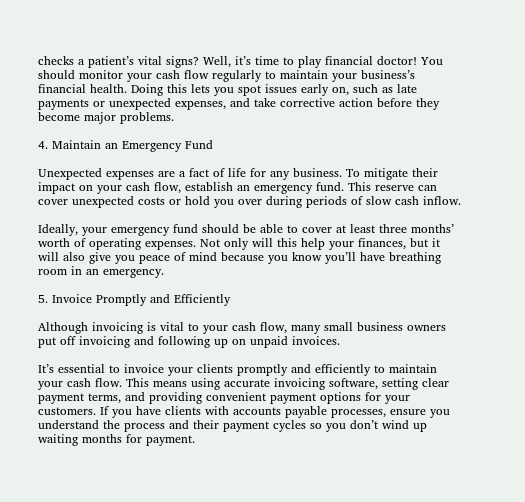checks a patient’s vital signs? Well, it’s time to play financial doctor! You should monitor your cash flow regularly to maintain your business’s financial health. Doing this lets you spot issues early on, such as late payments or unexpected expenses, and take corrective action before they become major problems.

4. Maintain an Emergency Fund

Unexpected expenses are a fact of life for any business. To mitigate their impact on your cash flow, establish an emergency fund. This reserve can cover unexpected costs or hold you over during periods of slow cash inflow.

Ideally, your emergency fund should be able to cover at least three months’ worth of operating expenses. Not only will this help your finances, but it will also give you peace of mind because you know you’ll have breathing room in an emergency.

5. Invoice Promptly and Efficiently

Although invoicing is vital to your cash flow, many small business owners put off invoicing and following up on unpaid invoices.

It’s essential to invoice your clients promptly and efficiently to maintain your cash flow. This means using accurate invoicing software, setting clear payment terms, and providing convenient payment options for your customers. If you have clients with accounts payable processes, ensure you understand the process and their payment cycles so you don’t wind up waiting months for payment.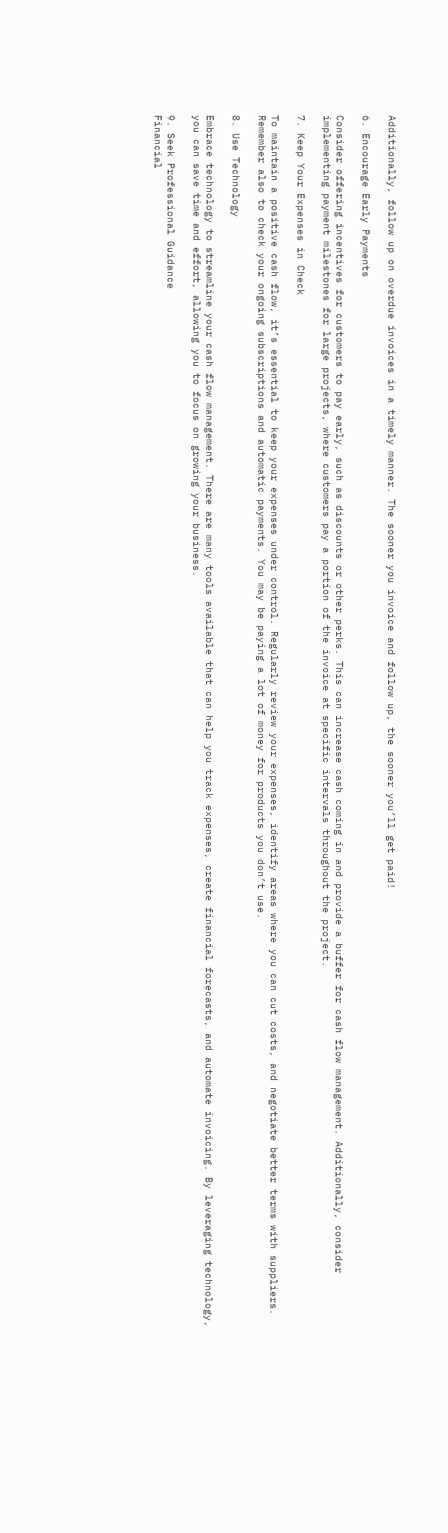Additionally, follow up on overdue invoices in a timely manner. The sooner you invoice and follow up, the sooner you’ll get paid!

6. Encourage Early Payments

Consider offering incentives for customers to pay early, such as discounts or other perks. This can increase cash coming in and provide a buffer for cash flow management. Additionally, consider implementing payment milestones for large projects, where customers pay a portion of the invoice at specific intervals throughout the project.

7. Keep Your Expenses in Check

To maintain a positive cash flow, it’s essential to keep your expenses under control. Regularly review your expenses, identify areas where you can cut costs, and negotiate better terms with suppliers. Remember also to check your ongoing subscriptions and automatic payments. You may be paying a lot of money for products you don’t use.

8. Use Technology

Embrace technology to streamline your cash flow management. There are many tools available that can help you track expenses, create financial forecasts, and automate invoicing. By leveraging technology, you can save time and effort, allowing you to focus on growing your business.

9. Seek Professional Guidance
Financial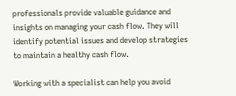professionals provide valuable guidance and insights on managing your cash flow. They will identify potential issues and develop strategies to maintain a healthy cash flow.

Working with a specialist can help you avoid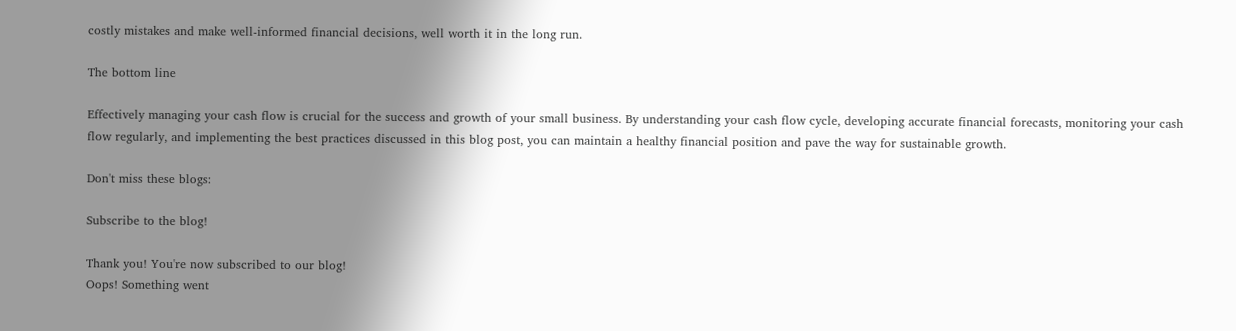costly mistakes and make well-informed financial decisions, well worth it in the long run.

The bottom line

Effectively managing your cash flow is crucial for the success and growth of your small business. By understanding your cash flow cycle, developing accurate financial forecasts, monitoring your cash flow regularly, and implementing the best practices discussed in this blog post, you can maintain a healthy financial position and pave the way for sustainable growth.

Don't miss these blogs:

Subscribe to the blog!

Thank you! You're now subscribed to our blog!
Oops! Something went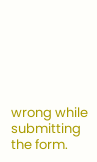wrong while submitting the form.